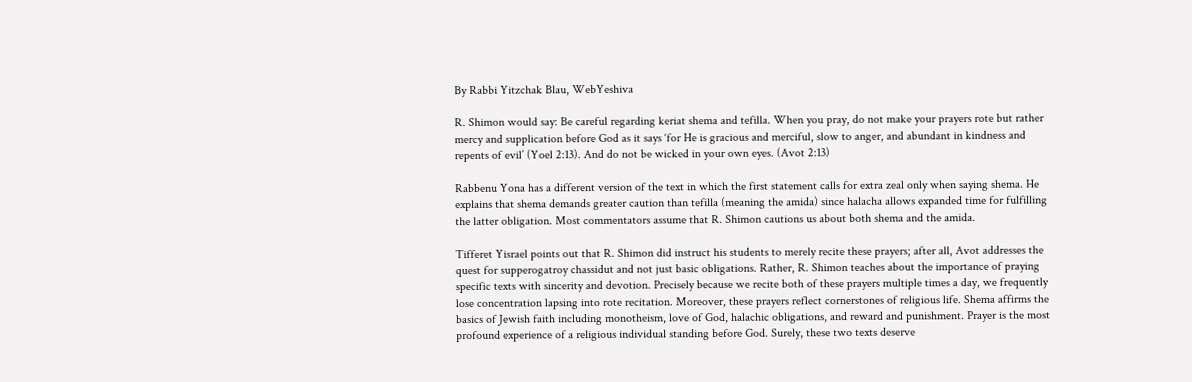By Rabbi Yitzchak Blau, WebYeshiva

R. Shimon would say: Be careful regarding keriat shema and tefilla. When you pray, do not make your prayers rote but rather mercy and supplication before God as it says ‘for He is gracious and merciful, slow to anger, and abundant in kindness and repents of evil’ (Yoel 2:13). And do not be wicked in your own eyes. (Avot 2:13)

Rabbenu Yona has a different version of the text in which the first statement calls for extra zeal only when saying shema. He explains that shema demands greater caution than tefilla (meaning the amida) since halacha allows expanded time for fulfilling the latter obligation. Most commentators assume that R. Shimon cautions us about both shema and the amida.

Tifferet Yisrael points out that R. Shimon did instruct his students to merely recite these prayers; after all, Avot addresses the quest for supperogatroy chassidut and not just basic obligations. Rather, R. Shimon teaches about the importance of praying specific texts with sincerity and devotion. Precisely because we recite both of these prayers multiple times a day, we frequently lose concentration lapsing into rote recitation. Moreover, these prayers reflect cornerstones of religious life. Shema affirms the basics of Jewish faith including monotheism, love of God, halachic obligations, and reward and punishment. Prayer is the most profound experience of a religious individual standing before God. Surely, these two texts deserve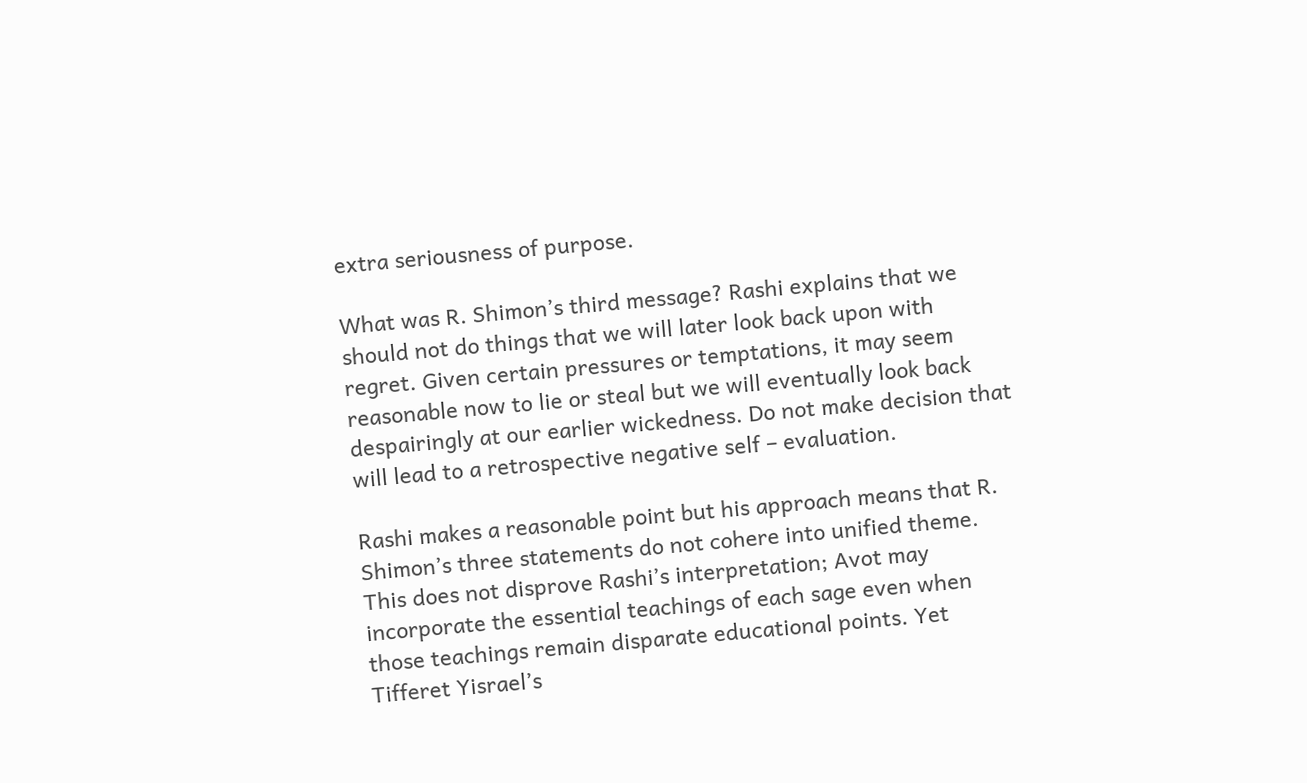extra seriousness of purpose.

What was R. Shimon’s third message? Rashi explains that we should not do things that we will later look back upon with regret. Given certain pressures or temptations, it may seem reasonable now to lie or steal but we will eventually look back despairingly at our earlier wickedness. Do not make decision that will lead to a retrospective negative self – evaluation.

Rashi makes a reasonable point but his approach means that R. Shimon’s three statements do not cohere into unified theme. This does not disprove Rashi’s interpretation; Avot may incorporate the essential teachings of each sage even when those teachings remain disparate educational points. Yet Tifferet Yisrael’s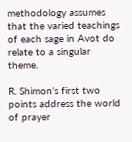methodology assumes that the varied teachings of each sage in Avot do relate to a singular theme.

R. Shimon’s first two points address the world of prayer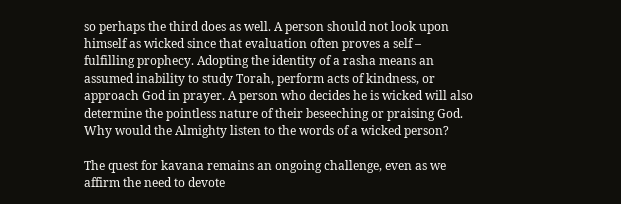so perhaps the third does as well. A person should not look upon himself as wicked since that evaluation often proves a self – fulfilling prophecy. Adopting the identity of a rasha means an assumed inability to study Torah, perform acts of kindness, or approach God in prayer. A person who decides he is wicked will also determine the pointless nature of their beseeching or praising God. Why would the Almighty listen to the words of a wicked person?

The quest for kavana remains an ongoing challenge, even as we affirm the need to devote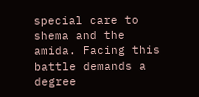special care to shema and the amida. Facing this battle demands a degree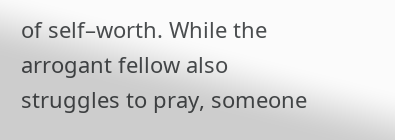of self–worth. While the arrogant fellow also struggles to pray, someone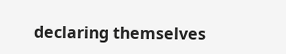declaring themselves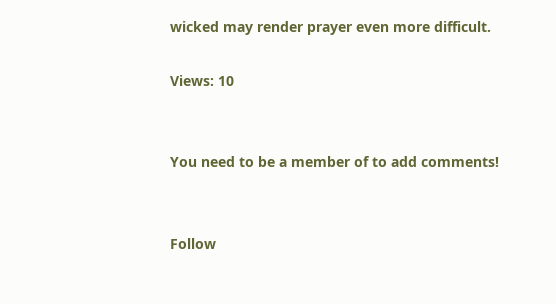wicked may render prayer even more difficult.

Views: 10


You need to be a member of to add comments!


Follow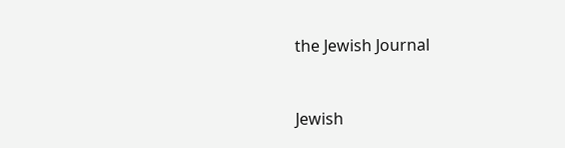the Jewish Journal


Jewish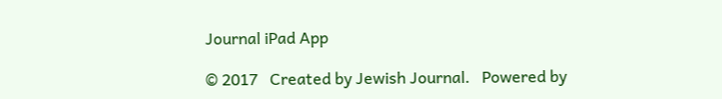Journal iPad App

© 2017   Created by Jewish Journal.   Powered by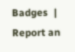Badges  |  Report an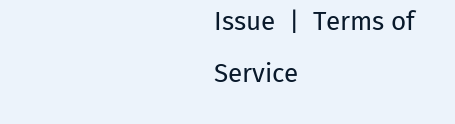Issue  |  Terms of Service